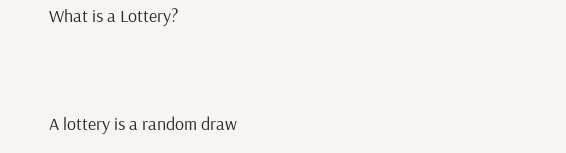What is a Lottery?


A lottery is a random draw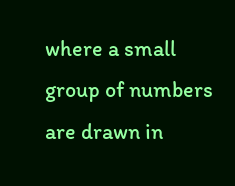where a small group of numbers are drawn in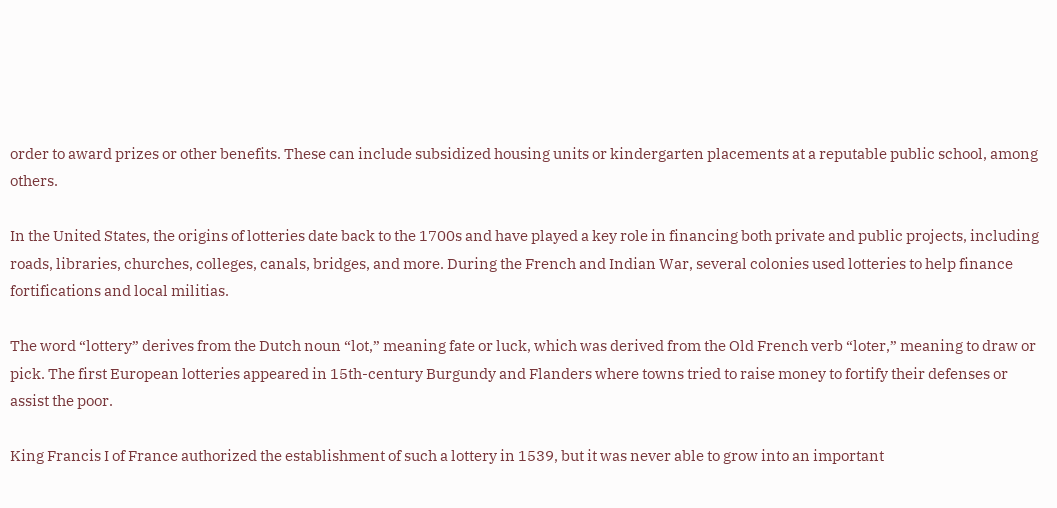order to award prizes or other benefits. These can include subsidized housing units or kindergarten placements at a reputable public school, among others.

In the United States, the origins of lotteries date back to the 1700s and have played a key role in financing both private and public projects, including roads, libraries, churches, colleges, canals, bridges, and more. During the French and Indian War, several colonies used lotteries to help finance fortifications and local militias.

The word “lottery” derives from the Dutch noun “lot,” meaning fate or luck, which was derived from the Old French verb “loter,” meaning to draw or pick. The first European lotteries appeared in 15th-century Burgundy and Flanders where towns tried to raise money to fortify their defenses or assist the poor.

King Francis I of France authorized the establishment of such a lottery in 1539, but it was never able to grow into an important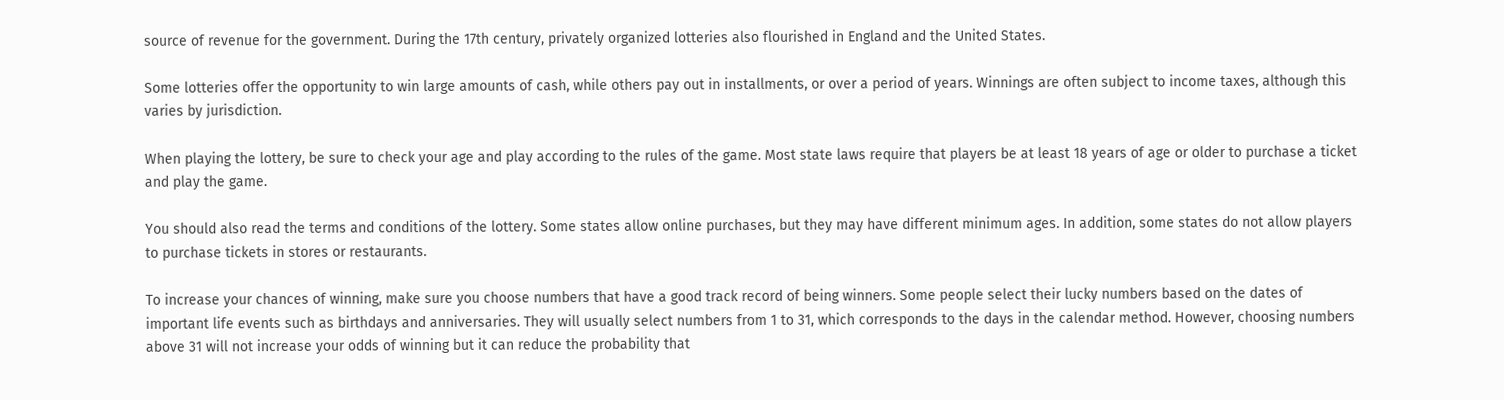source of revenue for the government. During the 17th century, privately organized lotteries also flourished in England and the United States.

Some lotteries offer the opportunity to win large amounts of cash, while others pay out in installments, or over a period of years. Winnings are often subject to income taxes, although this varies by jurisdiction.

When playing the lottery, be sure to check your age and play according to the rules of the game. Most state laws require that players be at least 18 years of age or older to purchase a ticket and play the game.

You should also read the terms and conditions of the lottery. Some states allow online purchases, but they may have different minimum ages. In addition, some states do not allow players to purchase tickets in stores or restaurants.

To increase your chances of winning, make sure you choose numbers that have a good track record of being winners. Some people select their lucky numbers based on the dates of important life events such as birthdays and anniversaries. They will usually select numbers from 1 to 31, which corresponds to the days in the calendar method. However, choosing numbers above 31 will not increase your odds of winning but it can reduce the probability that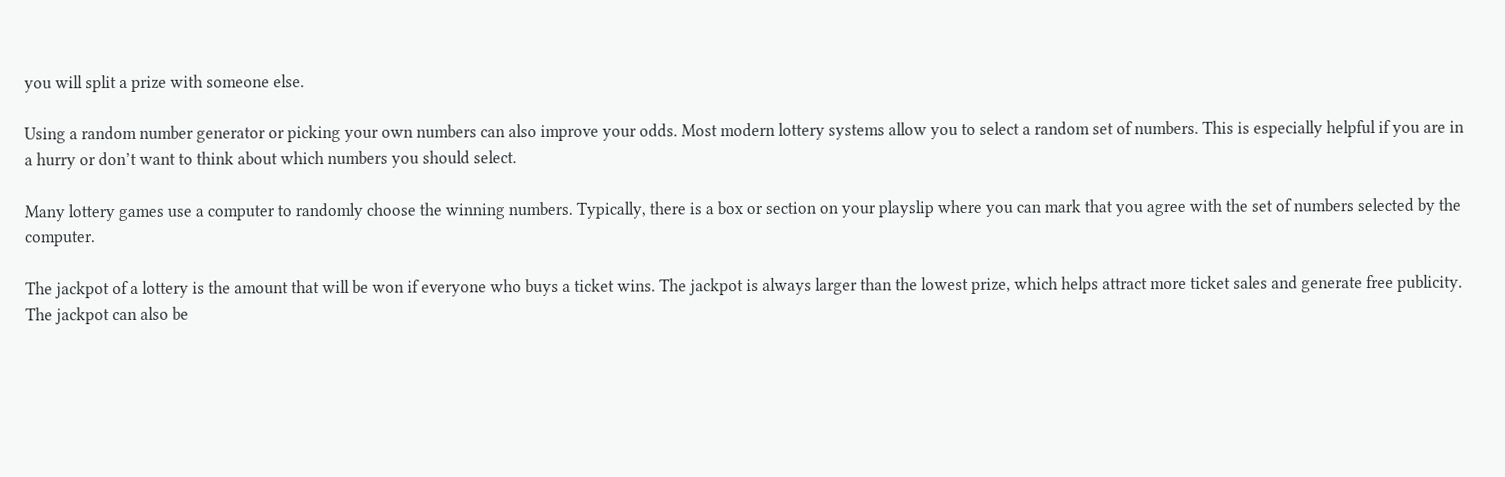you will split a prize with someone else.

Using a random number generator or picking your own numbers can also improve your odds. Most modern lottery systems allow you to select a random set of numbers. This is especially helpful if you are in a hurry or don’t want to think about which numbers you should select.

Many lottery games use a computer to randomly choose the winning numbers. Typically, there is a box or section on your playslip where you can mark that you agree with the set of numbers selected by the computer.

The jackpot of a lottery is the amount that will be won if everyone who buys a ticket wins. The jackpot is always larger than the lowest prize, which helps attract more ticket sales and generate free publicity. The jackpot can also be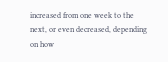increased from one week to the next, or even decreased, depending on how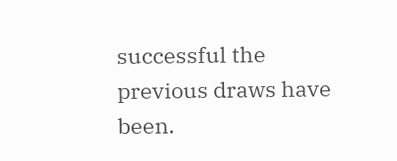successful the previous draws have been.